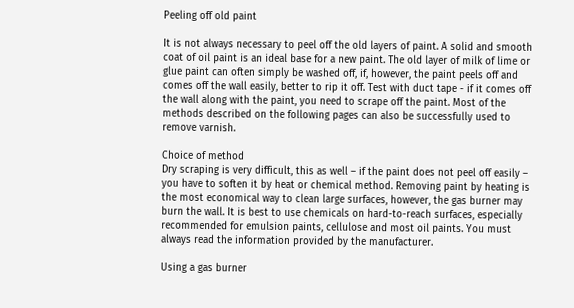Peeling off old paint

It is not always necessary to peel off the old layers of paint. A solid and smooth coat of oil paint is an ideal base for a new paint. The old layer of milk of lime or glue paint can often simply be washed off, if, however, the paint peels off and comes off the wall easily, better to rip it off. Test with duct tape - if it comes off the wall along with the paint, you need to scrape off the paint. Most of the methods described on the following pages can also be successfully used to remove varnish.

Choice of method
Dry scraping is very difficult, this as well – if the paint does not peel off easily – you have to soften it by heat or chemical method. Removing paint by heating is the most economical way to clean large surfaces, however, the gas burner may burn the wall. It is best to use chemicals on hard-to-reach surfaces, especially recommended for emulsion paints, cellulose and most oil paints. You must always read the information provided by the manufacturer.

Using a gas burner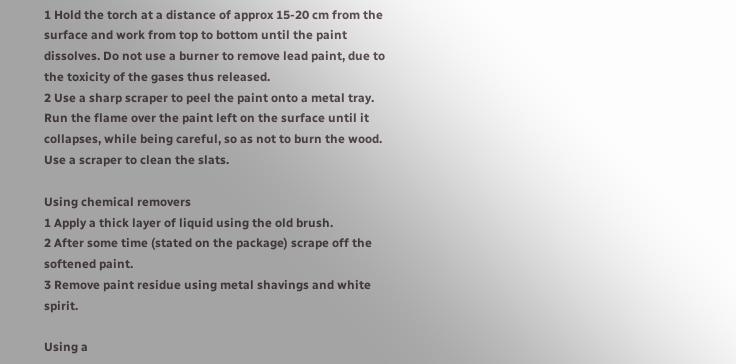1 Hold the torch at a distance of approx 15-20 cm from the surface and work from top to bottom until the paint dissolves. Do not use a burner to remove lead paint, due to the toxicity of the gases thus released.
2 Use a sharp scraper to peel the paint onto a metal tray. Run the flame over the paint left on the surface until it collapses, while being careful, so as not to burn the wood. Use a scraper to clean the slats.

Using chemical removers
1 Apply a thick layer of liquid using the old brush.
2 After some time (stated on the package) scrape off the softened paint.
3 Remove paint residue using metal shavings and white spirit.

Using a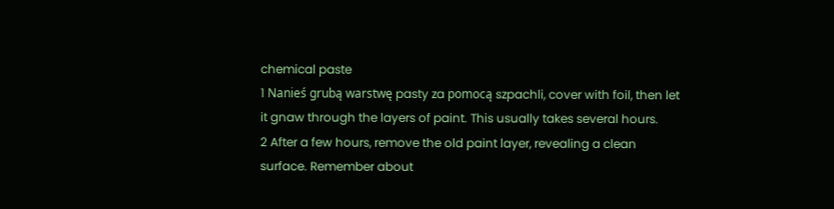chemical paste
1 Nanieś grubą warstwę pasty za pomocą szpachli, cover with foil, then let it gnaw through the layers of paint. This usually takes several hours.
2 After a few hours, remove the old paint layer, revealing a clean surface. Remember about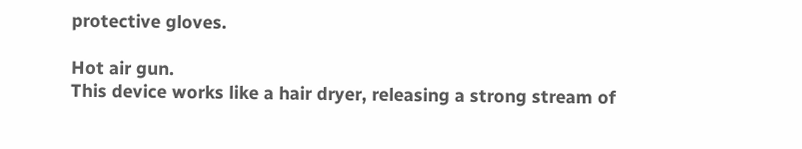protective gloves.

Hot air gun.
This device works like a hair dryer, releasing a strong stream of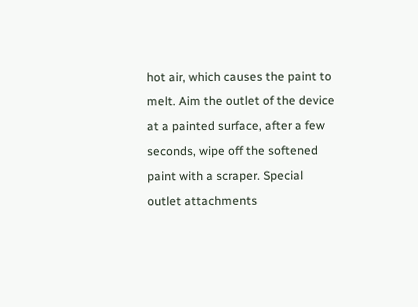hot air, which causes the paint to melt. Aim the outlet of the device at a painted surface, after a few seconds, wipe off the softened paint with a scraper. Special outlet attachments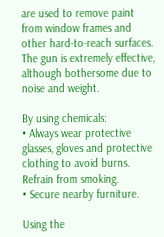are used to remove paint from window frames and other hard-to-reach surfaces. The gun is extremely effective, although bothersome due to noise and weight.

By using chemicals:
• Always wear protective glasses, gloves and protective clothing to avoid burns. Refrain from smoking.
• Secure nearby furniture.

Using the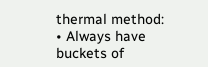thermal method:
• Always have buckets of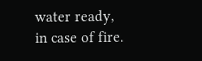water ready, in case of fire.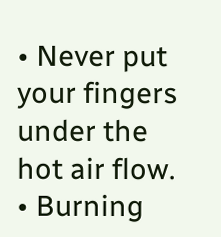• Never put your fingers under the hot air flow.
• Burning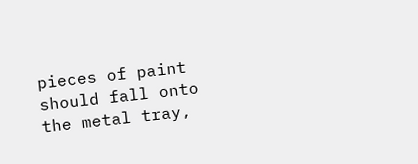pieces of paint should fall onto the metal tray,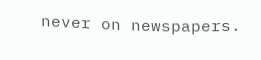never on newspapers.